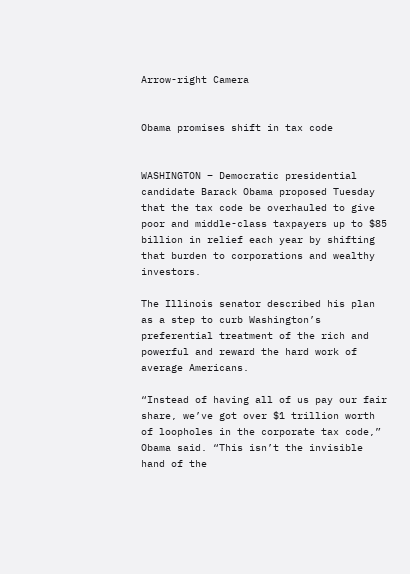Arrow-right Camera


Obama promises shift in tax code


WASHINGTON – Democratic presidential candidate Barack Obama proposed Tuesday that the tax code be overhauled to give poor and middle-class taxpayers up to $85 billion in relief each year by shifting that burden to corporations and wealthy investors.

The Illinois senator described his plan as a step to curb Washington’s preferential treatment of the rich and powerful and reward the hard work of average Americans.

“Instead of having all of us pay our fair share, we’ve got over $1 trillion worth of loopholes in the corporate tax code,” Obama said. “This isn’t the invisible hand of the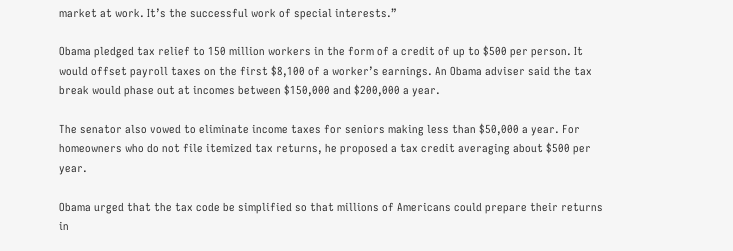market at work. It’s the successful work of special interests.”

Obama pledged tax relief to 150 million workers in the form of a credit of up to $500 per person. It would offset payroll taxes on the first $8,100 of a worker’s earnings. An Obama adviser said the tax break would phase out at incomes between $150,000 and $200,000 a year.

The senator also vowed to eliminate income taxes for seniors making less than $50,000 a year. For homeowners who do not file itemized tax returns, he proposed a tax credit averaging about $500 per year.

Obama urged that the tax code be simplified so that millions of Americans could prepare their returns in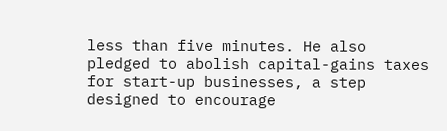less than five minutes. He also pledged to abolish capital-gains taxes for start-up businesses, a step designed to encourage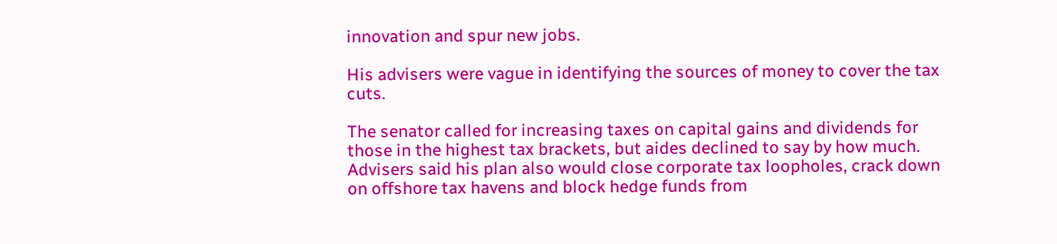innovation and spur new jobs.

His advisers were vague in identifying the sources of money to cover the tax cuts.

The senator called for increasing taxes on capital gains and dividends for those in the highest tax brackets, but aides declined to say by how much. Advisers said his plan also would close corporate tax loopholes, crack down on offshore tax havens and block hedge funds from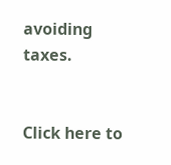avoiding taxes.


Click here to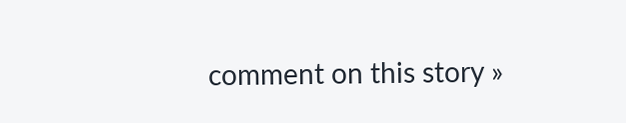comment on this story »